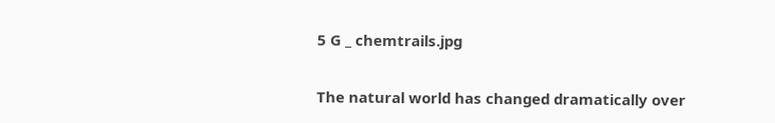5 G _ chemtrails.jpg

The natural world has changed dramatically over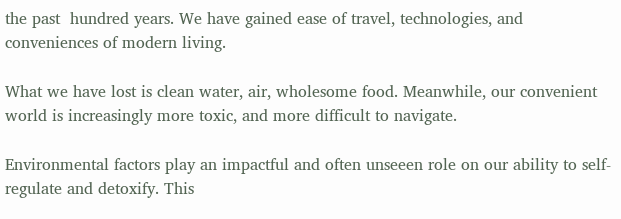the past  hundred years. We have gained ease of travel, technologies, and conveniences of modern living.

What we have lost is clean water, air, wholesome food. Meanwhile, our convenient world is increasingly more toxic, and more difficult to navigate.

Environmental factors play an impactful and often unseeen role on our ability to self-regulate and detoxify. This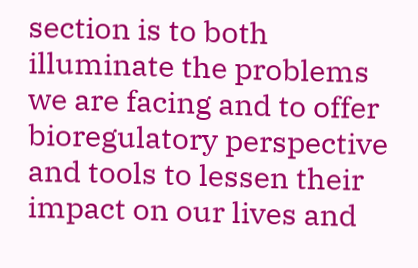section is to both illuminate the problems we are facing and to offer bioregulatory perspective and tools to lessen their impact on our lives and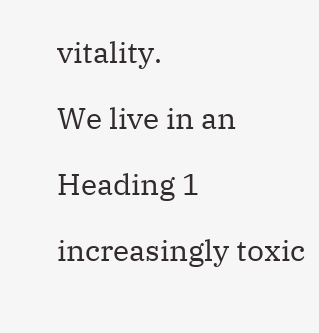vitality.

We live in an

Heading 1

increasingly toxic